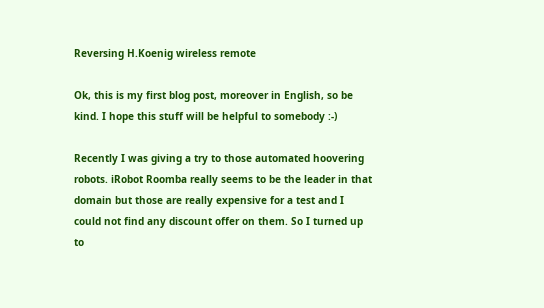Reversing H.Koenig wireless remote

Ok, this is my first blog post, moreover in English, so be kind. I hope this stuff will be helpful to somebody :-)

Recently I was giving a try to those automated hoovering robots. iRobot Roomba really seems to be the leader in that domain but those are really expensive for a test and I could not find any discount offer on them. So I turned up to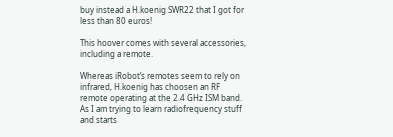buy instead a H.koenig SWR22 that I got for less than 80 euros!

This hoover comes with several accessories, including a remote.

Whereas iRobot’s remotes seem to rely on infrared, H.koenig has choosen an RF remote operating at the 2.4 GHz ISM band. As I am trying to learn radiofrequency stuff and starts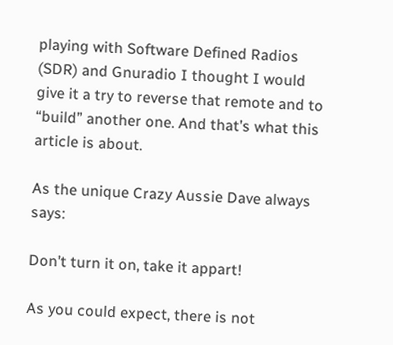playing with Software Defined Radios (SDR) and Gnuradio I thought I would give it a try to reverse that remote and to “build” another one. And that’s what this article is about.

As the unique Crazy Aussie Dave always says:

Don’t turn it on, take it appart!

As you could expect, there is not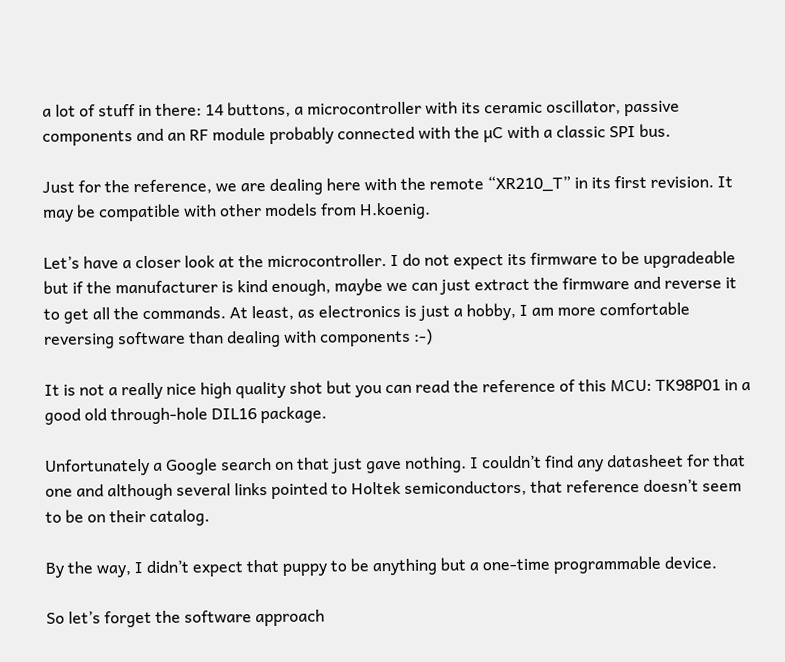a lot of stuff in there: 14 buttons, a microcontroller with its ceramic oscillator, passive components and an RF module probably connected with the µC with a classic SPI bus.

Just for the reference, we are dealing here with the remote “XR210_T” in its first revision. It may be compatible with other models from H.koenig.

Let’s have a closer look at the microcontroller. I do not expect its firmware to be upgradeable but if the manufacturer is kind enough, maybe we can just extract the firmware and reverse it to get all the commands. At least, as electronics is just a hobby, I am more comfortable reversing software than dealing with components :-)

It is not a really nice high quality shot but you can read the reference of this MCU: TK98P01 in a good old through-hole DIL16 package.

Unfortunately a Google search on that just gave nothing. I couldn’t find any datasheet for that one and although several links pointed to Holtek semiconductors, that reference doesn’t seem to be on their catalog.

By the way, I didn’t expect that puppy to be anything but a one-time programmable device.

So let’s forget the software approach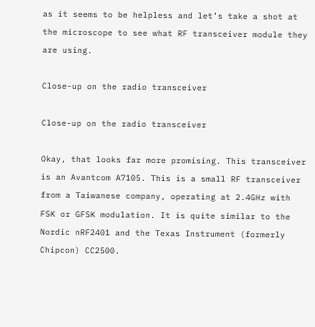as it seems to be helpless and let’s take a shot at the microscope to see what RF transceiver module they are using.

Close-up on the radio transceiver

Close-up on the radio transceiver

Okay, that looks far more promising. This transceiver is an Avantcom A7105. This is a small RF transceiver from a Taiwanese company, operating at 2.4GHz with FSK or GFSK modulation. It is quite similar to the Nordic nRF2401 and the Texas Instrument (formerly Chipcon) CC2500.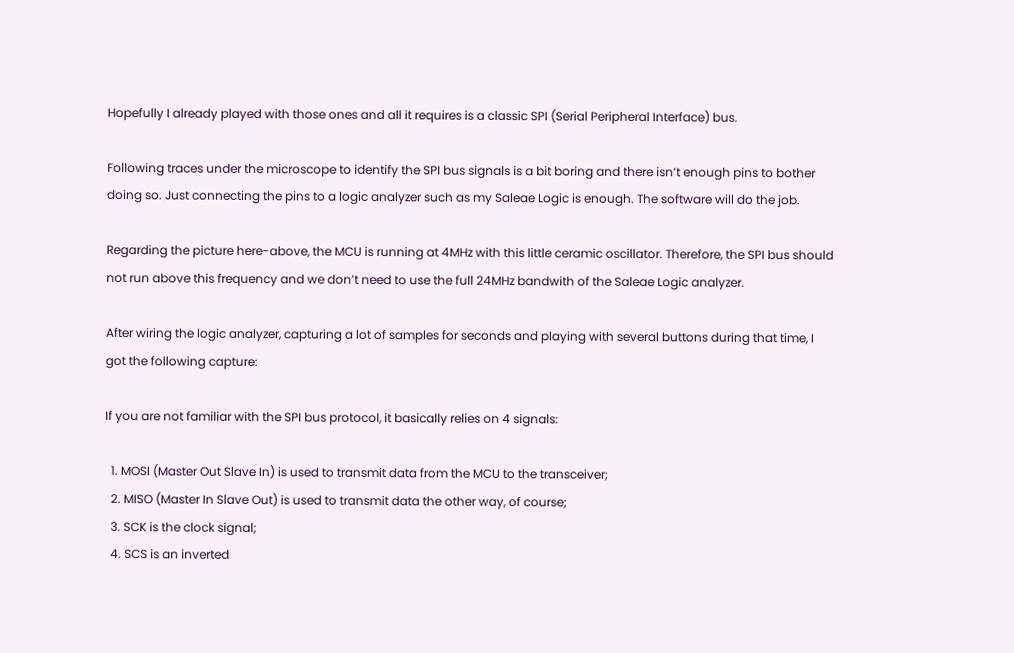Hopefully I already played with those ones and all it requires is a classic SPI (Serial Peripheral Interface) bus.

Following traces under the microscope to identify the SPI bus signals is a bit boring and there isn’t enough pins to bother doing so. Just connecting the pins to a logic analyzer such as my Saleae Logic is enough. The software will do the job.

Regarding the picture here-above, the MCU is running at 4MHz with this little ceramic oscillator. Therefore, the SPI bus should not run above this frequency and we don’t need to use the full 24MHz bandwith of the Saleae Logic analyzer.

After wiring the logic analyzer, capturing a lot of samples for seconds and playing with several buttons during that time, I got the following capture:

If you are not familiar with the SPI bus protocol, it basically relies on 4 signals:

  1. MOSI (Master Out Slave In) is used to transmit data from the MCU to the transceiver;
  2. MISO (Master In Slave Out) is used to transmit data the other way, of course;
  3. SCK is the clock signal;
  4. SCS is an inverted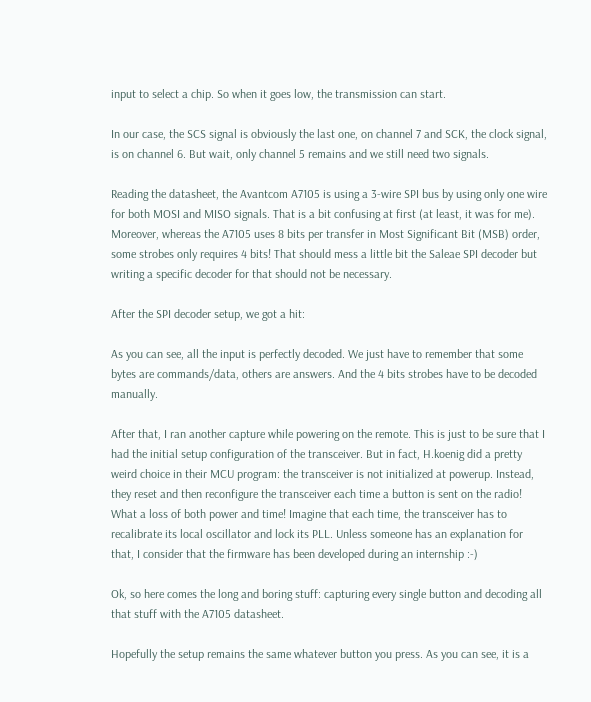input to select a chip. So when it goes low, the transmission can start.

In our case, the SCS signal is obviously the last one, on channel 7 and SCK, the clock signal, is on channel 6. But wait, only channel 5 remains and we still need two signals.

Reading the datasheet, the Avantcom A7105 is using a 3-wire SPI bus by using only one wire for both MOSI and MISO signals. That is a bit confusing at first (at least, it was for me). Moreover, whereas the A7105 uses 8 bits per transfer in Most Significant Bit (MSB) order, some strobes only requires 4 bits! That should mess a little bit the Saleae SPI decoder but writing a specific decoder for that should not be necessary.

After the SPI decoder setup, we got a hit:

As you can see, all the input is perfectly decoded. We just have to remember that some bytes are commands/data, others are answers. And the 4 bits strobes have to be decoded manually.

After that, I ran another capture while powering on the remote. This is just to be sure that I had the initial setup configuration of the transceiver. But in fact, H.koenig did a pretty weird choice in their MCU program: the transceiver is not initialized at powerup. Instead, they reset and then reconfigure the transceiver each time a button is sent on the radio! What a loss of both power and time! Imagine that each time, the transceiver has to recalibrate its local oscillator and lock its PLL. Unless someone has an explanation for that, I consider that the firmware has been developed during an internship :-)

Ok, so here comes the long and boring stuff: capturing every single button and decoding all that stuff with the A7105 datasheet.

Hopefully the setup remains the same whatever button you press. As you can see, it is a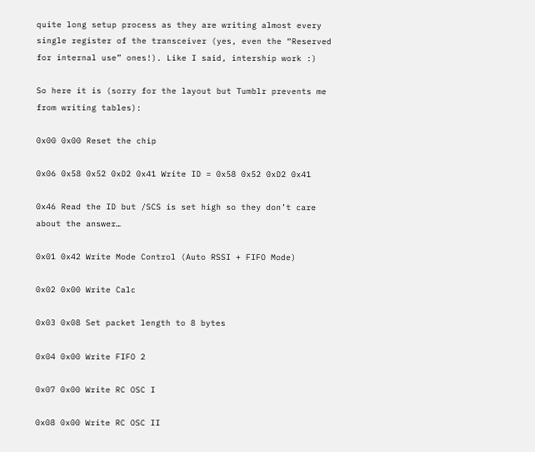quite long setup process as they are writing almost every single register of the transceiver (yes, even the “Reserved for internal use” ones!). Like I said, intership work :)

So here it is (sorry for the layout but Tumblr prevents me from writing tables):

0x00 0x00 Reset the chip

0x06 0x58 0x52 0xD2 0x41 Write ID = 0x58 0x52 0xD2 0x41

0x46 Read the ID but /SCS is set high so they don’t care about the answer…

0x01 0x42 Write Mode Control (Auto RSSI + FIFO Mode)

0x02 0x00 Write Calc

0x03 0x08 Set packet length to 8 bytes

0x04 0x00 Write FIFO 2

0x07 0x00 Write RC OSC I

0x08 0x00 Write RC OSC II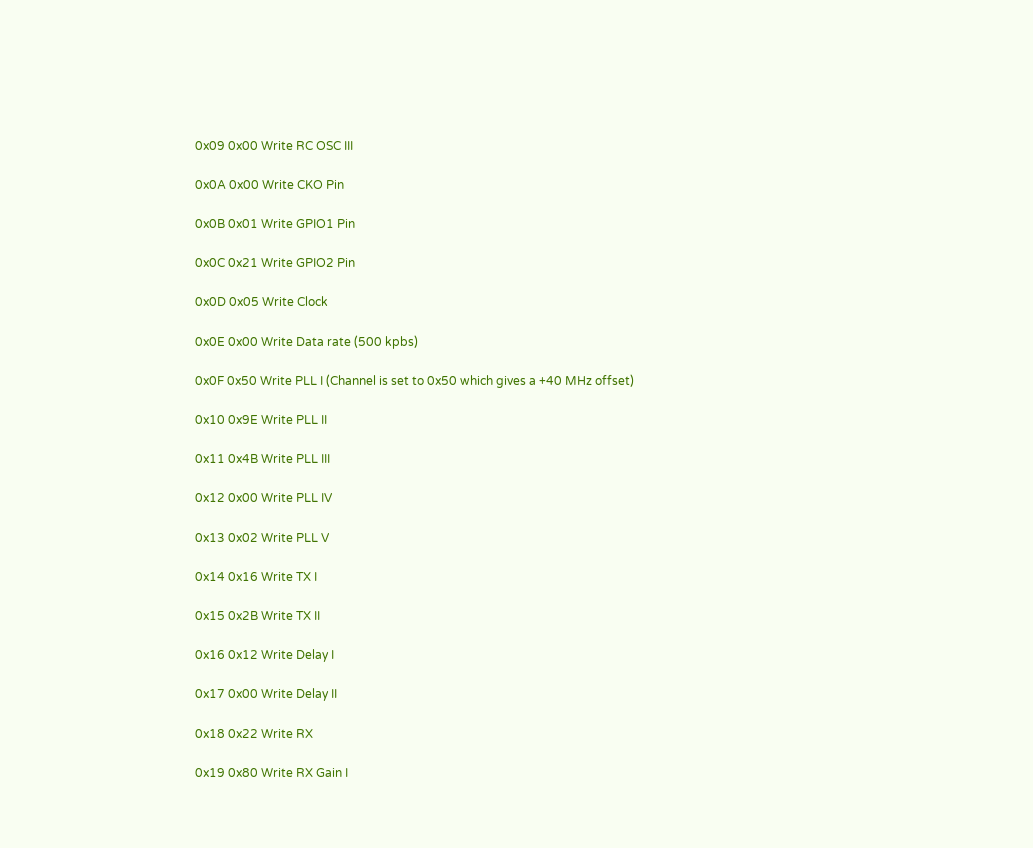0x09 0x00 Write RC OSC III

0x0A 0x00 Write CKO Pin

0x0B 0x01 Write GPIO1 Pin

0x0C 0x21 Write GPIO2 Pin

0x0D 0x05 Write Clock

0x0E 0x00 Write Data rate (500 kpbs)

0x0F 0x50 Write PLL I (Channel is set to 0x50 which gives a +40 MHz offset)

0x10 0x9E Write PLL II

0x11 0x4B Write PLL III

0x12 0x00 Write PLL IV

0x13 0x02 Write PLL V

0x14 0x16 Write TX I

0x15 0x2B Write TX II

0x16 0x12 Write Delay I

0x17 0x00 Write Delay II

0x18 0x22 Write RX

0x19 0x80 Write RX Gain I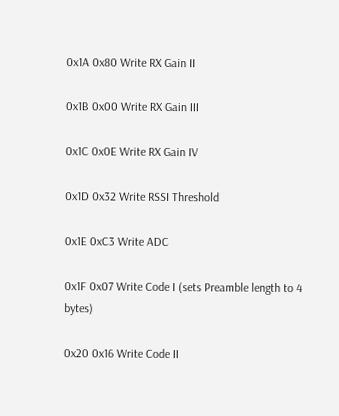0x1A 0x80 Write RX Gain II

0x1B 0x00 Write RX Gain III

0x1C 0x0E Write RX Gain IV

0x1D 0x32 Write RSSI Threshold

0x1E 0xC3 Write ADC

0x1F 0x07 Write Code I (sets Preamble length to 4 bytes)

0x20 0x16 Write Code II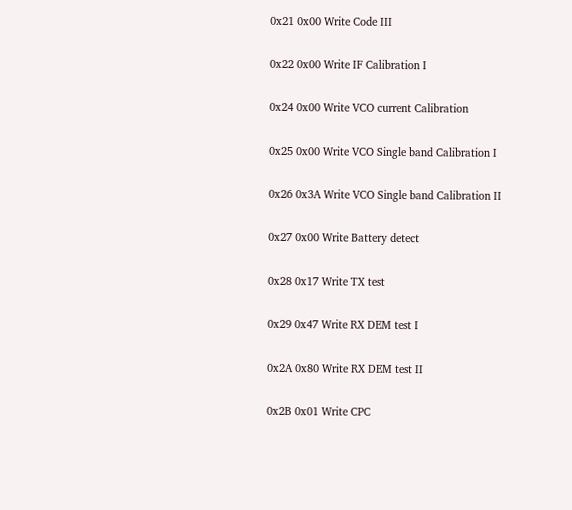0x21 0x00 Write Code III

0x22 0x00 Write IF Calibration I

0x24 0x00 Write VCO current Calibration

0x25 0x00 Write VCO Single band Calibration I

0x26 0x3A Write VCO Single band Calibration II

0x27 0x00 Write Battery detect

0x28 0x17 Write TX test

0x29 0x47 Write RX DEM test I

0x2A 0x80 Write RX DEM test II

0x2B 0x01 Write CPC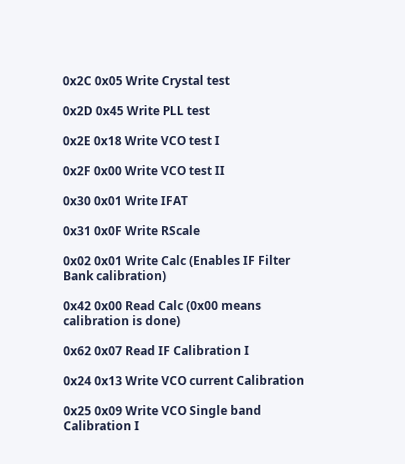0x2C 0x05 Write Crystal test

0x2D 0x45 Write PLL test

0x2E 0x18 Write VCO test I

0x2F 0x00 Write VCO test II

0x30 0x01 Write IFAT

0x31 0x0F Write RScale

0x02 0x01 Write Calc (Enables IF Filter Bank calibration)

0x42 0x00 Read Calc (0x00 means calibration is done)

0x62 0x07 Read IF Calibration I

0x24 0x13 Write VCO current Calibration

0x25 0x09 Write VCO Single band Calibration I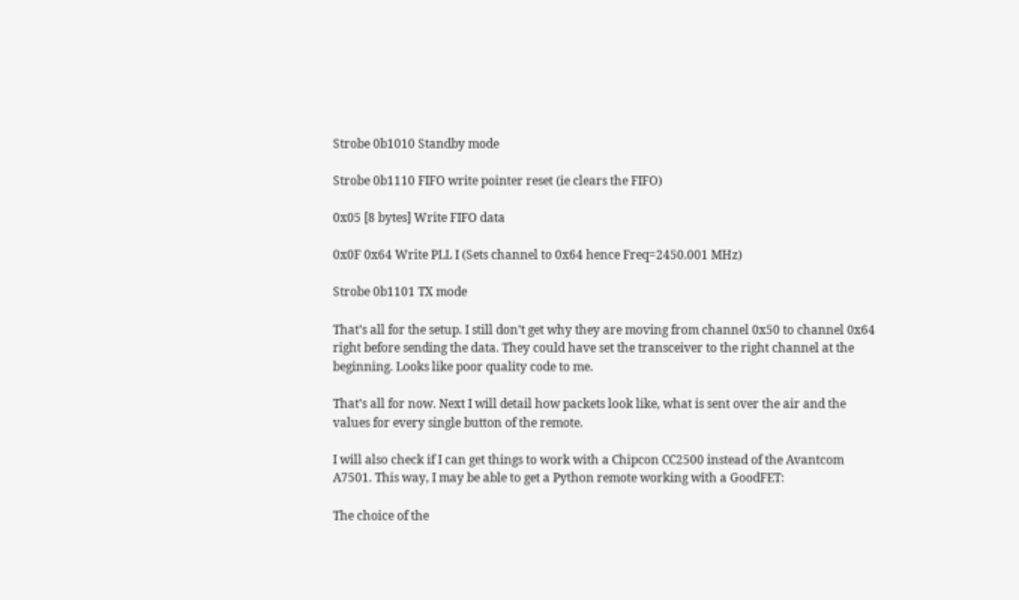Strobe 0b1010 Standby mode

Strobe 0b1110 FIFO write pointer reset (ie clears the FIFO)

0x05 [8 bytes] Write FIFO data

0x0F 0x64 Write PLL I (Sets channel to 0x64 hence Freq=2450.001 MHz)

Strobe 0b1101 TX mode

That’s all for the setup. I still don’t get why they are moving from channel 0x50 to channel 0x64 right before sending the data. They could have set the transceiver to the right channel at the beginning. Looks like poor quality code to me.

That’s all for now. Next I will detail how packets look like, what is sent over the air and the values for every single button of the remote.

I will also check if I can get things to work with a Chipcon CC2500 instead of the Avantcom A7501. This way, I may be able to get a Python remote working with a GoodFET:

The choice of the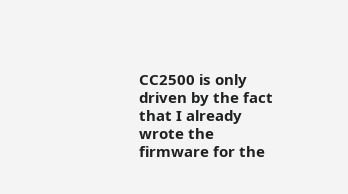CC2500 is only driven by the fact that I already wrote the firmware for the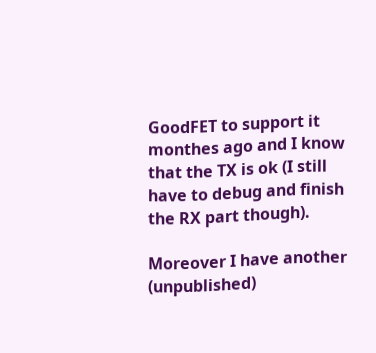GoodFET to support it monthes ago and I know that the TX is ok (I still have to debug and finish the RX part though).

Moreover I have another (unpublished)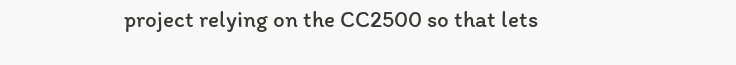project relying on the CC2500 so that lets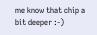me know that chip a bit deeper :-)